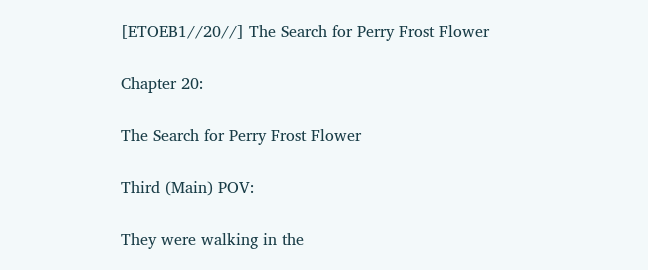[ETOEB1//20//] The Search for Perry Frost Flower

Chapter 20:

The Search for Perry Frost Flower

Third (Main) POV:

They were walking in the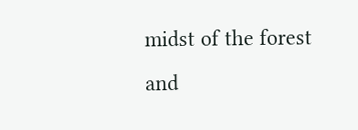midst of the forest and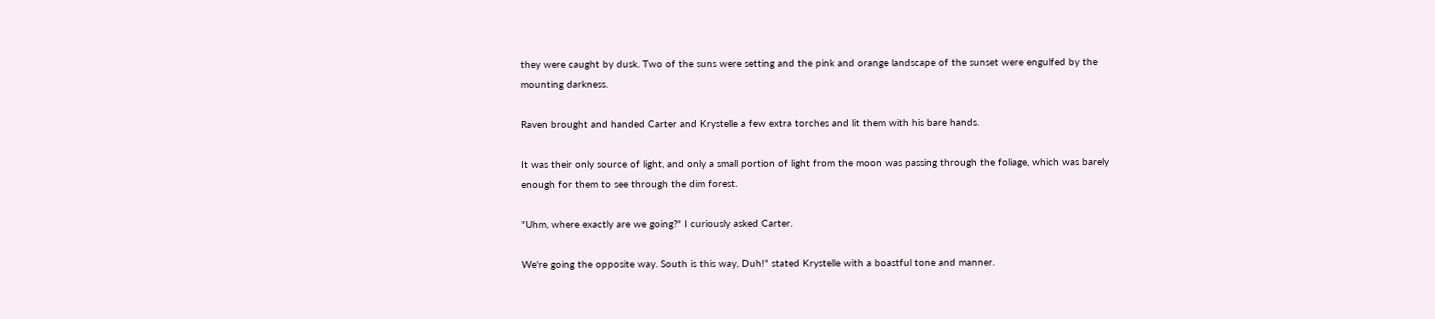they were caught by dusk. Two of the suns were setting and the pink and orange landscape of the sunset were engulfed by the mounting darkness.

Raven brought and handed Carter and Krystelle a few extra torches and lit them with his bare hands.

It was their only source of light, and only a small portion of light from the moon was passing through the foliage, which was barely enough for them to see through the dim forest.

"Uhm, where exactly are we going?" I curiously asked Carter.

We're going the opposite way. South is this way, Duh!" stated Krystelle with a boastful tone and manner.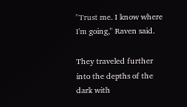"Trust me. I know where I'm going," Raven said.

They traveled further into the depths of the dark with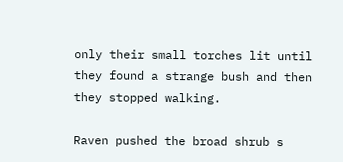only their small torches lit until they found a strange bush and then they stopped walking.

Raven pushed the broad shrub s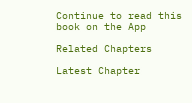Continue to read this book on the App

Related Chapters

Latest Chapter